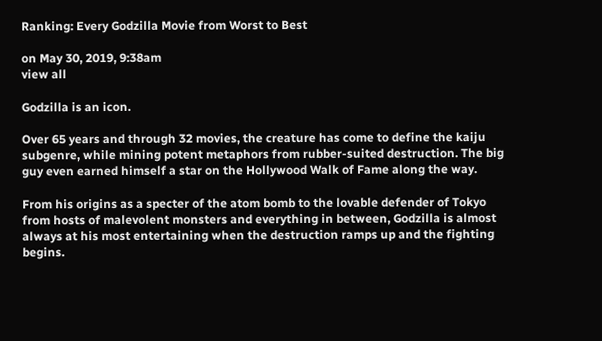Ranking: Every Godzilla Movie from Worst to Best

on May 30, 2019, 9:38am
view all

Godzilla is an icon.

Over 65 years and through 32 movies, the creature has come to define the kaiju subgenre, while mining potent metaphors from rubber-suited destruction. The big guy even earned himself a star on the Hollywood Walk of Fame along the way.

From his origins as a specter of the atom bomb to the lovable defender of Tokyo from hosts of malevolent monsters and everything in between, Godzilla is almost always at his most entertaining when the destruction ramps up and the fighting begins.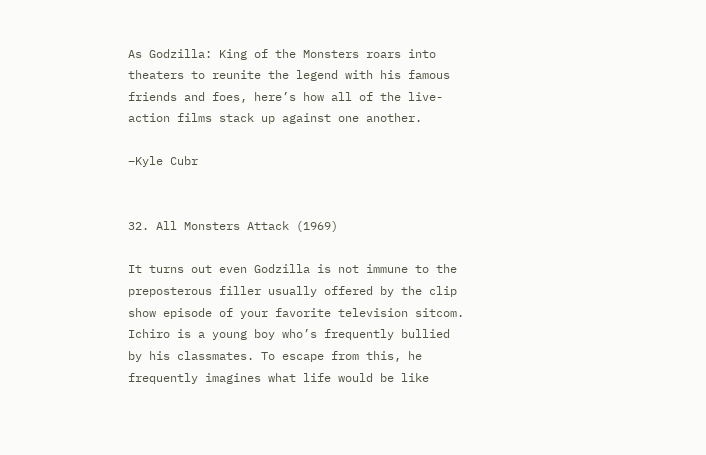As Godzilla: King of the Monsters roars into theaters to reunite the legend with his famous friends and foes, here’s how all of the live-action films stack up against one another.

–Kyle Cubr


32. All Monsters Attack (1969)

It turns out even Godzilla is not immune to the preposterous filler usually offered by the clip show episode of your favorite television sitcom. Ichiro is a young boy who’s frequently bullied by his classmates. To escape from this, he frequently imagines what life would be like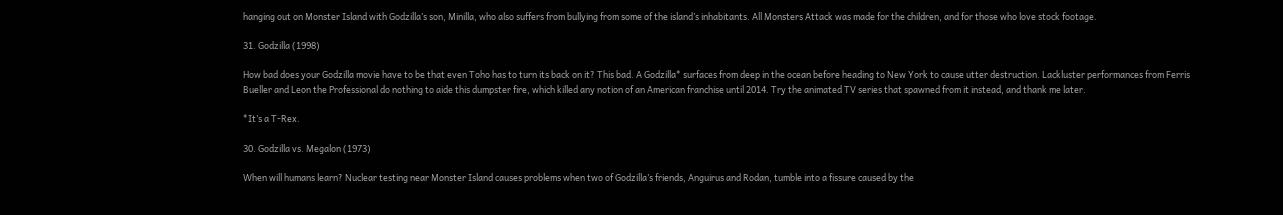hanging out on Monster Island with Godzilla’s son, Minilla, who also suffers from bullying from some of the island’s inhabitants. All Monsters Attack was made for the children, and for those who love stock footage.

31. Godzilla (1998)

How bad does your Godzilla movie have to be that even Toho has to turn its back on it? This bad. A Godzilla* surfaces from deep in the ocean before heading to New York to cause utter destruction. Lackluster performances from Ferris Bueller and Leon the Professional do nothing to aide this dumpster fire, which killed any notion of an American franchise until 2014. Try the animated TV series that spawned from it instead, and thank me later.

*It’s a T-Rex.

30. Godzilla vs. Megalon (1973)

When will humans learn? Nuclear testing near Monster Island causes problems when two of Godzilla’s friends, Anguirus and Rodan, tumble into a fissure caused by the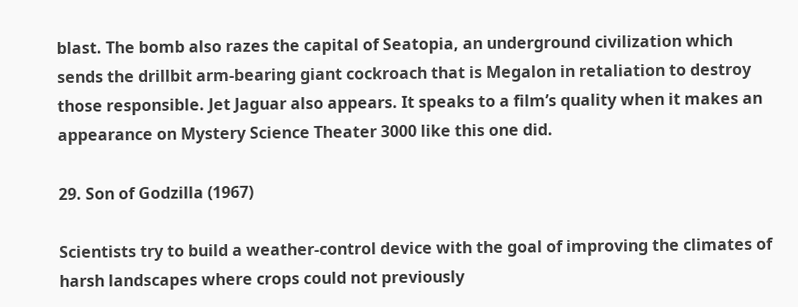blast. The bomb also razes the capital of Seatopia, an underground civilization which sends the drillbit arm-bearing giant cockroach that is Megalon in retaliation to destroy those responsible. Jet Jaguar also appears. It speaks to a film’s quality when it makes an appearance on Mystery Science Theater 3000 like this one did.

29. Son of Godzilla (1967)

Scientists try to build a weather-control device with the goal of improving the climates of harsh landscapes where crops could not previously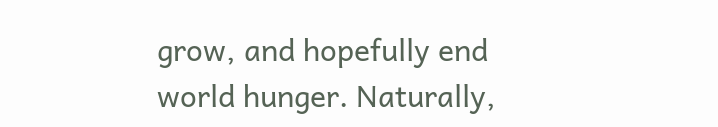grow, and hopefully end world hunger. Naturally,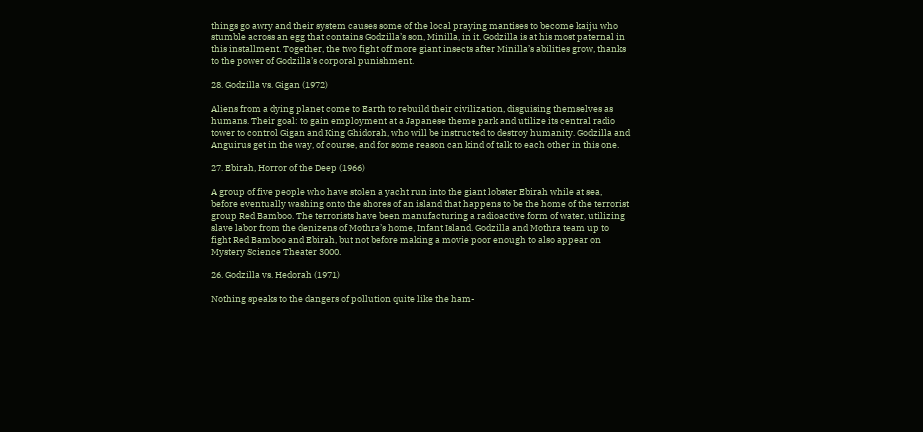things go awry and their system causes some of the local praying mantises to become kaiju who stumble across an egg that contains Godzilla’s son, Minilla, in it. Godzilla is at his most paternal in this installment. Together, the two fight off more giant insects after Minilla’s abilities grow, thanks to the power of Godzilla’s corporal punishment.

28. Godzilla vs. Gigan (1972)

Aliens from a dying planet come to Earth to rebuild their civilization, disguising themselves as humans. Their goal: to gain employment at a Japanese theme park and utilize its central radio tower to control Gigan and King Ghidorah, who will be instructed to destroy humanity. Godzilla and Anguirus get in the way, of course, and for some reason can kind of talk to each other in this one.

27. Ebirah, Horror of the Deep (1966)

A group of five people who have stolen a yacht run into the giant lobster Ebirah while at sea, before eventually washing onto the shores of an island that happens to be the home of the terrorist group Red Bamboo. The terrorists have been manufacturing a radioactive form of water, utilizing slave labor from the denizens of Mothra’s home, Infant Island. Godzilla and Mothra team up to fight Red Bamboo and Ebirah, but not before making a movie poor enough to also appear on Mystery Science Theater 3000.

26. Godzilla vs. Hedorah (1971)

Nothing speaks to the dangers of pollution quite like the ham-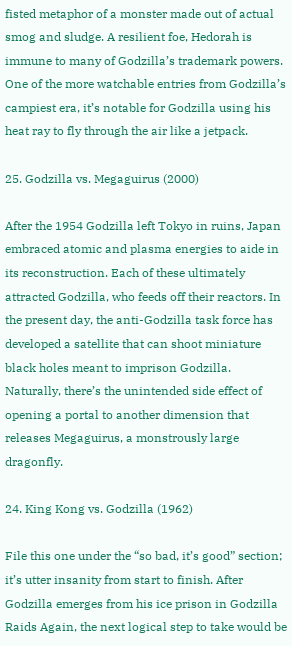fisted metaphor of a monster made out of actual smog and sludge. A resilient foe, Hedorah is immune to many of Godzilla’s trademark powers. One of the more watchable entries from Godzilla’s campiest era, it’s notable for Godzilla using his heat ray to fly through the air like a jetpack.

25. Godzilla vs. Megaguirus (2000)

After the 1954 Godzilla left Tokyo in ruins, Japan embraced atomic and plasma energies to aide in its reconstruction. Each of these ultimately attracted Godzilla, who feeds off their reactors. In the present day, the anti-Godzilla task force has developed a satellite that can shoot miniature black holes meant to imprison Godzilla. Naturally, there’s the unintended side effect of opening a portal to another dimension that releases Megaguirus, a monstrously large dragonfly.

24. King Kong vs. Godzilla (1962)

File this one under the “so bad, it’s good” section; it’s utter insanity from start to finish. After Godzilla emerges from his ice prison in Godzilla Raids Again, the next logical step to take would be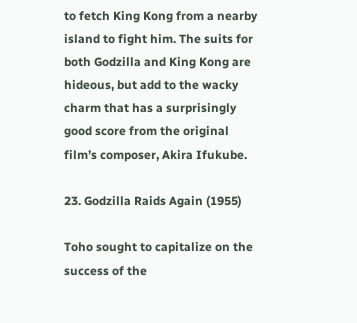to fetch King Kong from a nearby island to fight him. The suits for both Godzilla and King Kong are hideous, but add to the wacky charm that has a surprisingly good score from the original film’s composer, Akira Ifukube.

23. Godzilla Raids Again (1955)

Toho sought to capitalize on the success of the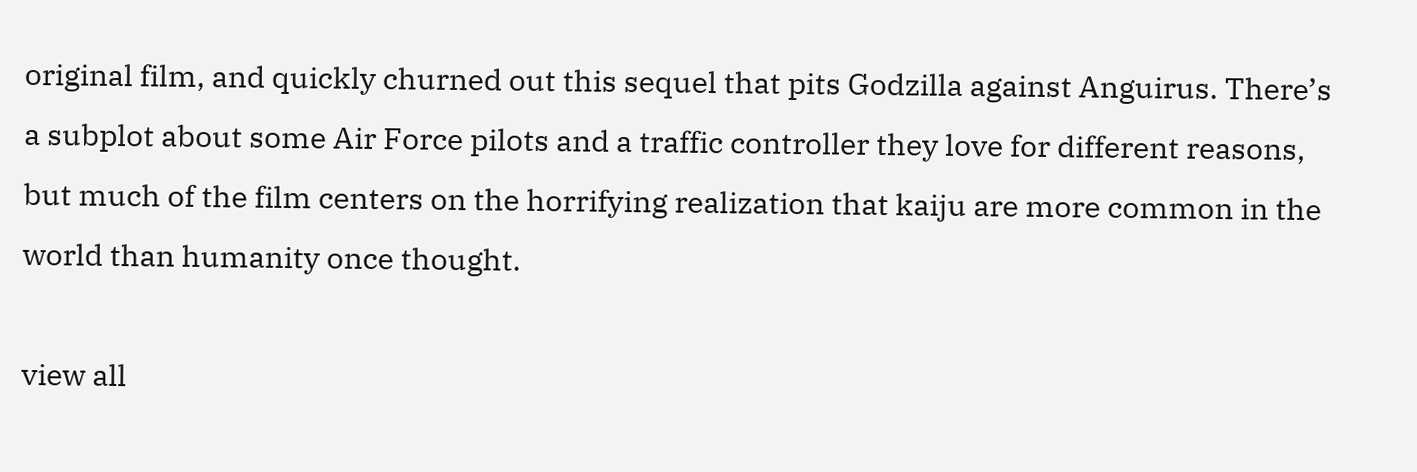original film, and quickly churned out this sequel that pits Godzilla against Anguirus. There’s a subplot about some Air Force pilots and a traffic controller they love for different reasons, but much of the film centers on the horrifying realization that kaiju are more common in the world than humanity once thought.

view all